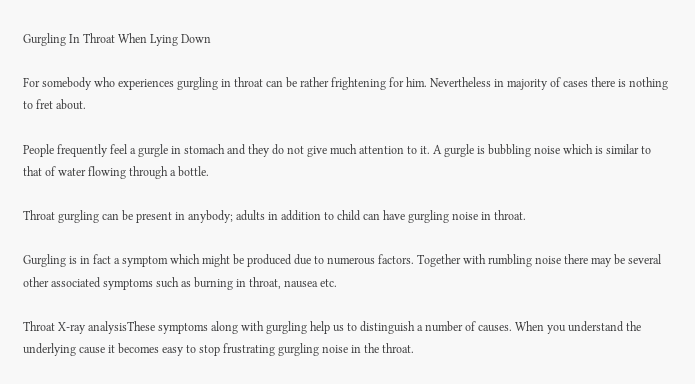Gurgling In Throat When Lying Down

For somebody who experiences gurgling in throat can be rather frightening for him. Nevertheless in majority of cases there is nothing to fret about.

People frequently feel a gurgle in stomach and they do not give much attention to it. A gurgle is bubbling noise which is similar to that of water flowing through a bottle.

Throat gurgling can be present in anybody; adults in addition to child can have gurgling noise in throat.

Gurgling is in fact a symptom which might be produced due to numerous factors. Together with rumbling noise there may be several other associated symptoms such as burning in throat, nausea etc.

Throat X-ray analysisThese symptoms along with gurgling help us to distinguish a number of causes. When you understand the underlying cause it becomes easy to stop frustrating gurgling noise in the throat.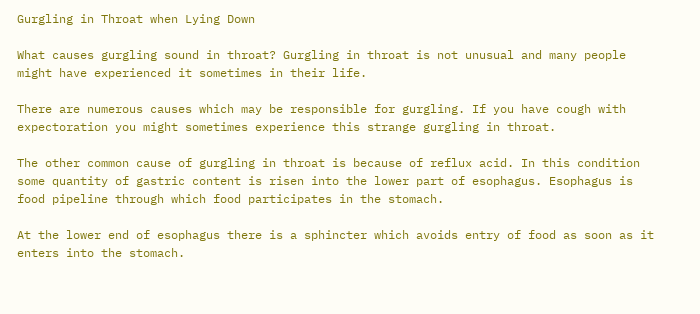Gurgling in Throat when Lying Down

What causes gurgling sound in throat? Gurgling in throat is not unusual and many people might have experienced it sometimes in their life.

There are numerous causes which may be responsible for gurgling. If you have cough with expectoration you might sometimes experience this strange gurgling in throat.

The other common cause of gurgling in throat is because of reflux acid. In this condition some quantity of gastric content is risen into the lower part of esophagus. Esophagus is food pipeline through which food participates in the stomach.

At the lower end of esophagus there is a sphincter which avoids entry of food as soon as it enters into the stomach.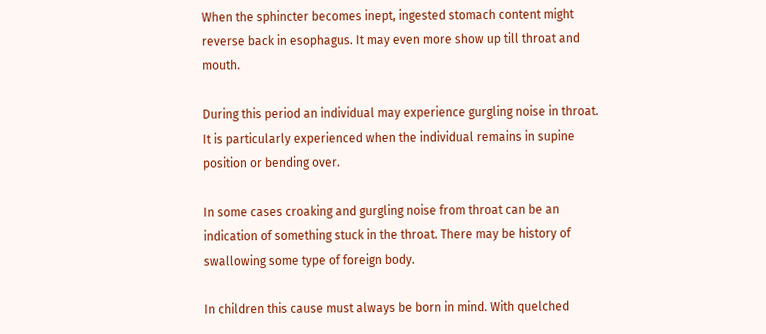When the sphincter becomes inept, ingested stomach content might reverse back in esophagus. It may even more show up till throat and mouth.

During this period an individual may experience gurgling noise in throat. It is particularly experienced when the individual remains in supine position or bending over.

In some cases croaking and gurgling noise from throat can be an indication of something stuck in the throat. There may be history of swallowing some type of foreign body.

In children this cause must always be born in mind. With quelched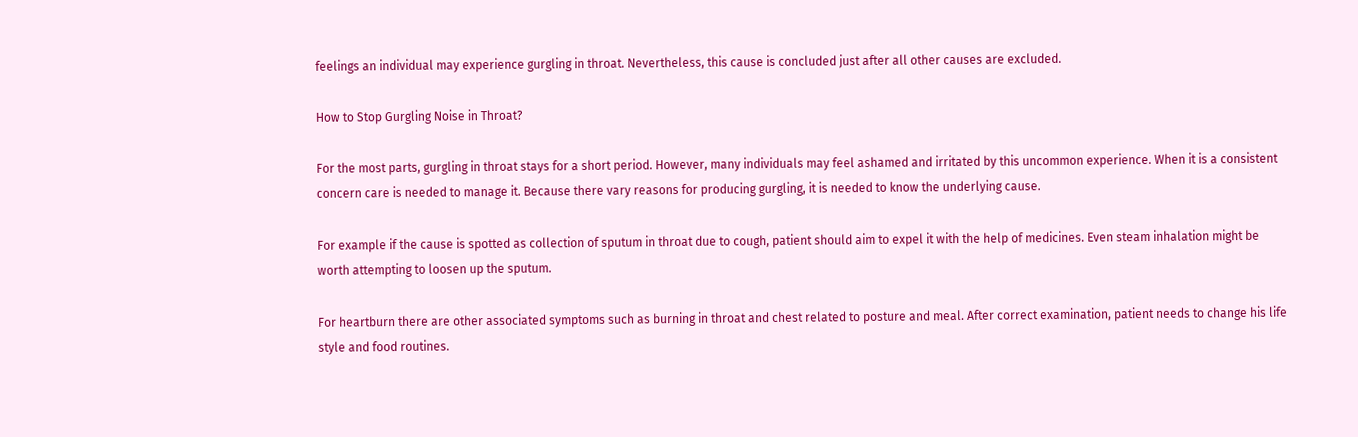feelings an individual may experience gurgling in throat. Nevertheless, this cause is concluded just after all other causes are excluded.

How to Stop Gurgling Noise in Throat?

For the most parts, gurgling in throat stays for a short period. However, many individuals may feel ashamed and irritated by this uncommon experience. When it is a consistent concern care is needed to manage it. Because there vary reasons for producing gurgling, it is needed to know the underlying cause.

For example if the cause is spotted as collection of sputum in throat due to cough, patient should aim to expel it with the help of medicines. Even steam inhalation might be worth attempting to loosen up the sputum.

For heartburn there are other associated symptoms such as burning in throat and chest related to posture and meal. After correct examination, patient needs to change his life style and food routines.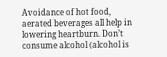Avoidance of hot food, aerated beverages all help in lowering heartburn. Don’t consume alcohol (alcohol is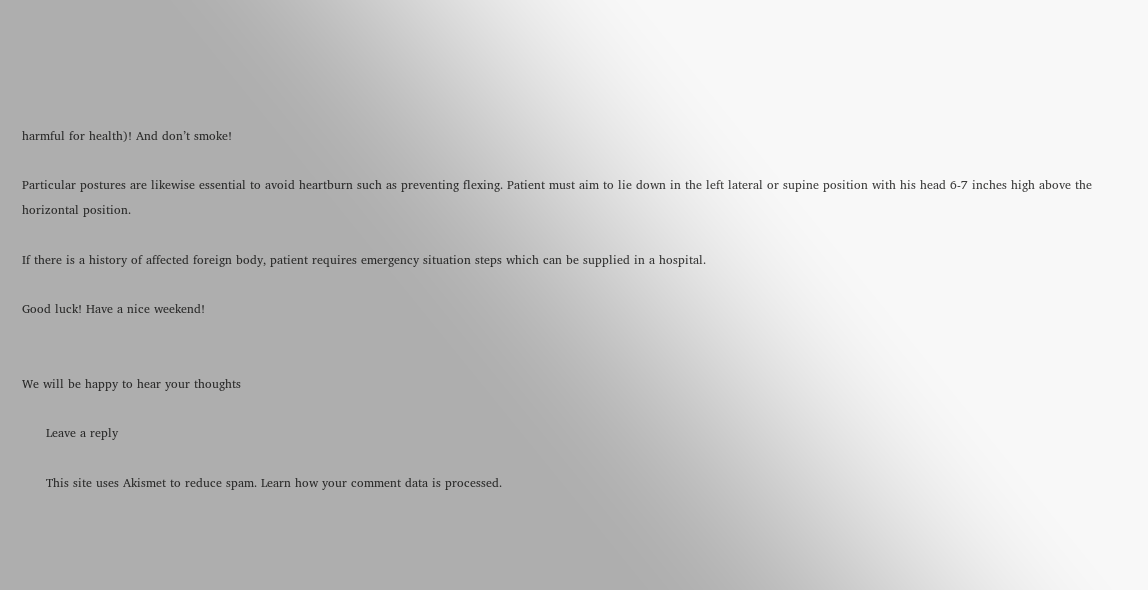harmful for health)! And don’t smoke!

Particular postures are likewise essential to avoid heartburn such as preventing flexing. Patient must aim to lie down in the left lateral or supine position with his head 6-7 inches high above the horizontal position.

If there is a history of affected foreign body, patient requires emergency situation steps which can be supplied in a hospital.

Good luck! Have a nice weekend!


We will be happy to hear your thoughts

      Leave a reply

      This site uses Akismet to reduce spam. Learn how your comment data is processed.